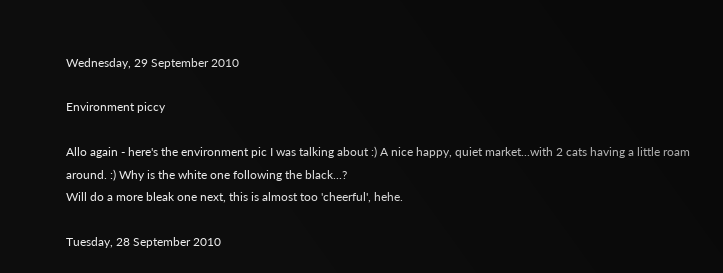Wednesday, 29 September 2010

Environment piccy

Allo again - here's the environment pic I was talking about :) A nice happy, quiet market...with 2 cats having a little roam around. :) Why is the white one following the black...?
Will do a more bleak one next, this is almost too 'cheerful', hehe.

Tuesday, 28 September 2010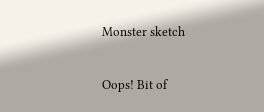Monster sketch

Oops! Bit of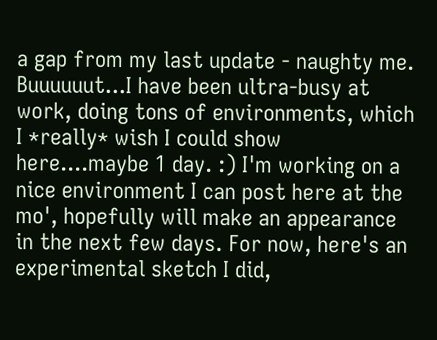a gap from my last update - naughty me. Buuuuuut...I have been ultra-busy at work, doing tons of environments, which I *really* wish I could show here....maybe 1 day. :) I'm working on a nice environment I can post here at the mo', hopefully will make an appearance in the next few days. For now, here's an experimental sketch I did,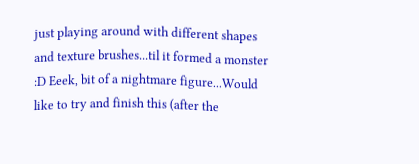just playing around with different shapes and texture brushes...til it formed a monster :D Eeek, bit of a nightmare figure...Would like to try and finish this (after the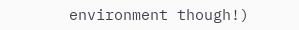environment though!)